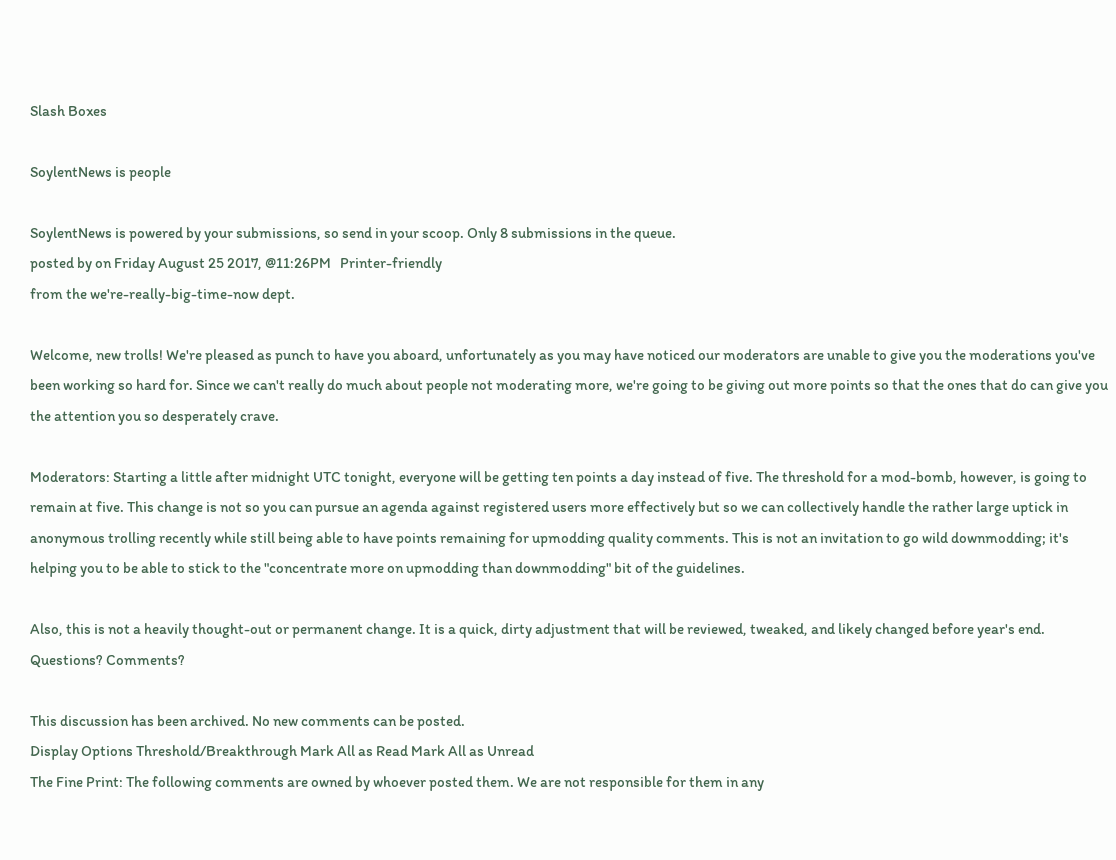Slash Boxes

SoylentNews is people

SoylentNews is powered by your submissions, so send in your scoop. Only 8 submissions in the queue.
posted by on Friday August 25 2017, @11:26PM   Printer-friendly
from the we're-really-big-time-now dept.

Welcome, new trolls! We're pleased as punch to have you aboard, unfortunately as you may have noticed our moderators are unable to give you the moderations you've been working so hard for. Since we can't really do much about people not moderating more, we're going to be giving out more points so that the ones that do can give you the attention you so desperately crave.

Moderators: Starting a little after midnight UTC tonight, everyone will be getting ten points a day instead of five. The threshold for a mod-bomb, however, is going to remain at five. This change is not so you can pursue an agenda against registered users more effectively but so we can collectively handle the rather large uptick in anonymous trolling recently while still being able to have points remaining for upmodding quality comments. This is not an invitation to go wild downmodding; it's helping you to be able to stick to the "concentrate more on upmodding than downmodding" bit of the guidelines.

Also, this is not a heavily thought-out or permanent change. It is a quick, dirty adjustment that will be reviewed, tweaked, and likely changed before year's end. Questions? Comments?

This discussion has been archived. No new comments can be posted.
Display Options Threshold/Breakthrough Mark All as Read Mark All as Unread
The Fine Print: The following comments are owned by whoever posted them. We are not responsible for them in any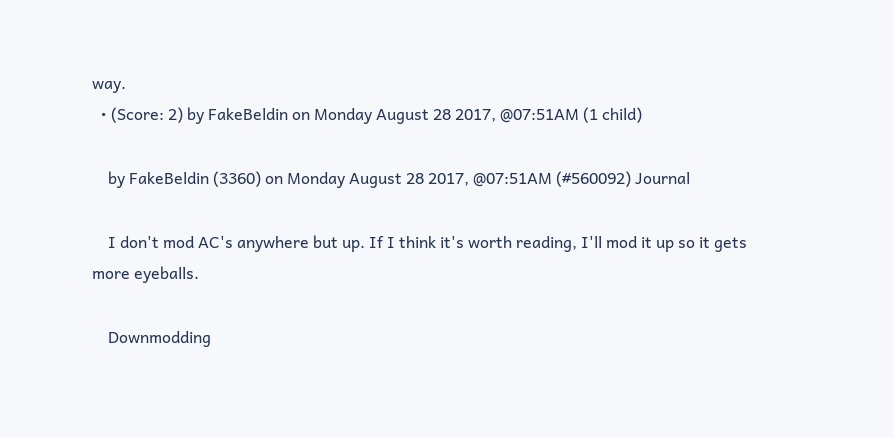way.
  • (Score: 2) by FakeBeldin on Monday August 28 2017, @07:51AM (1 child)

    by FakeBeldin (3360) on Monday August 28 2017, @07:51AM (#560092) Journal

    I don't mod AC's anywhere but up. If I think it's worth reading, I'll mod it up so it gets more eyeballs.

    Downmodding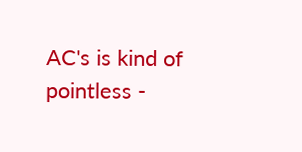AC's is kind of pointless -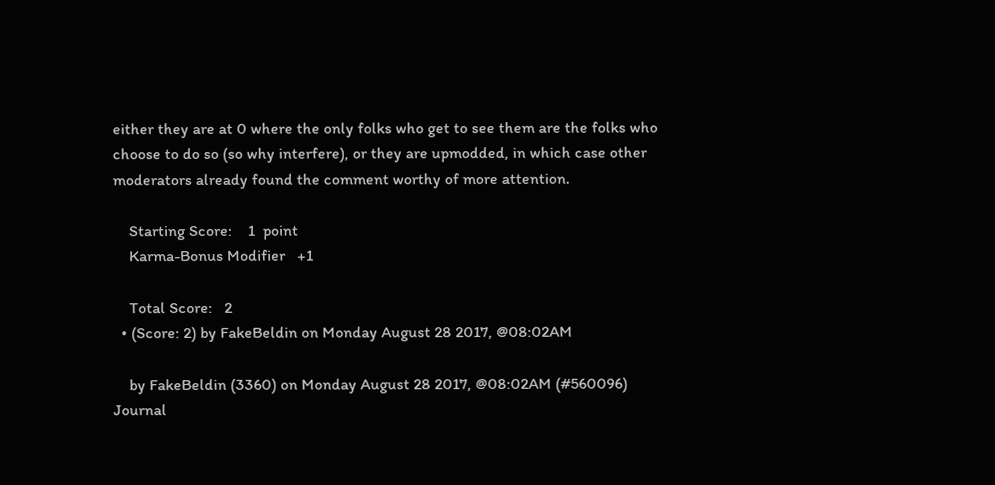either they are at 0 where the only folks who get to see them are the folks who choose to do so (so why interfere), or they are upmodded, in which case other moderators already found the comment worthy of more attention.

    Starting Score:    1  point
    Karma-Bonus Modifier   +1

    Total Score:   2
  • (Score: 2) by FakeBeldin on Monday August 28 2017, @08:02AM

    by FakeBeldin (3360) on Monday August 28 2017, @08:02AM (#560096) Journal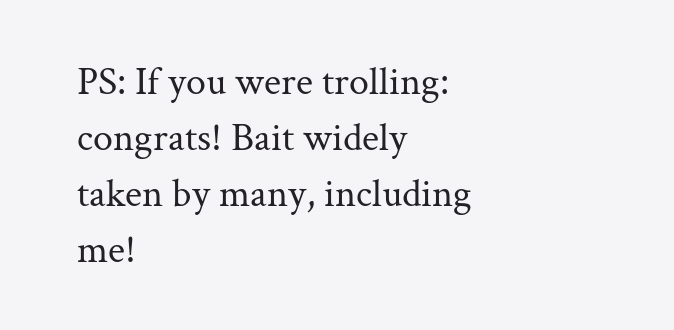PS: If you were trolling: congrats! Bait widely taken by many, including me!